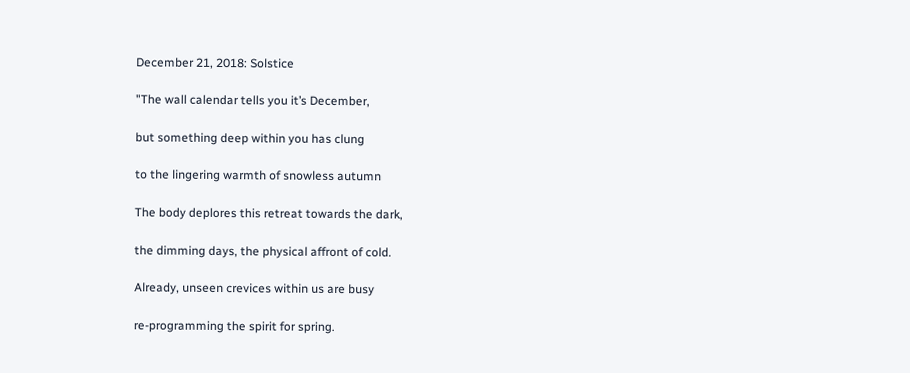December 21, 2018: Solstice

"The wall calendar tells you it’s December,

but something deep within you has clung

to the lingering warmth of snowless autumn

The body deplores this retreat towards the dark,

the dimming days, the physical affront of cold.

Already, unseen crevices within us are busy

re-programming the spirit for spring.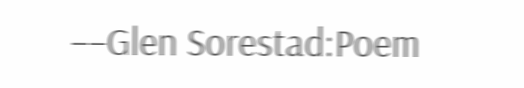––Glen Sorestad:Poem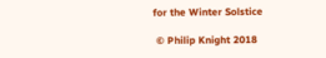for the Winter Solstice

 © Philip Knight 2018